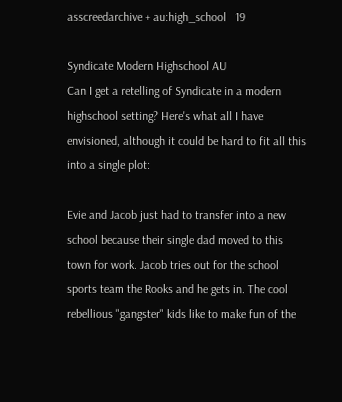asscreedarchive + au:high_school   19

Syndicate Modern Highschool AU
Can I get a retelling of Syndicate in a modern highschool setting? Here's what all I have envisioned, although it could be hard to fit all this into a single plot:

Evie and Jacob just had to transfer into a new school because their single dad moved to this town for work. Jacob tries out for the school sports team the Rooks and he gets in. The cool rebellious "gangster" kids like to make fun of the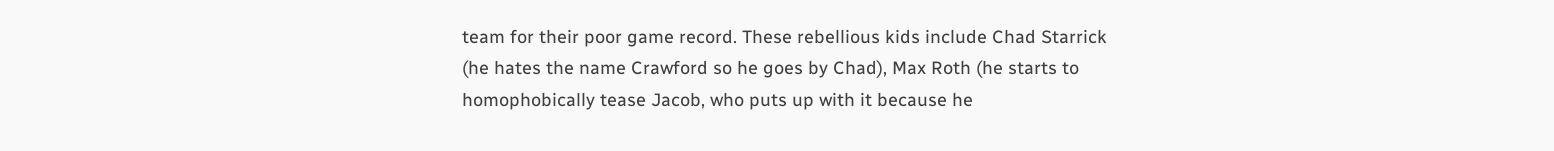team for their poor game record. These rebellious kids include Chad Starrick (he hates the name Crawford so he goes by Chad), Max Roth (he starts to homophobically tease Jacob, who puts up with it because he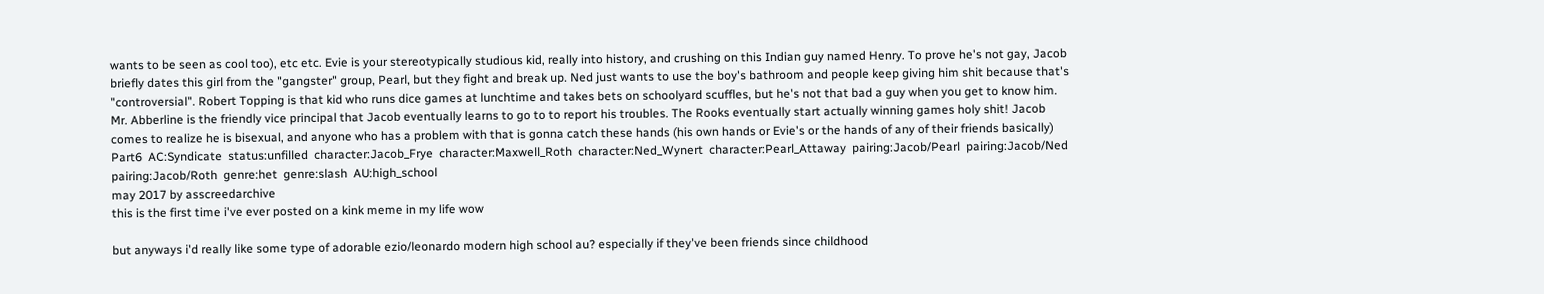wants to be seen as cool too), etc etc. Evie is your stereotypically studious kid, really into history, and crushing on this Indian guy named Henry. To prove he's not gay, Jacob briefly dates this girl from the "gangster" group, Pearl, but they fight and break up. Ned just wants to use the boy's bathroom and people keep giving him shit because that's "controversial". Robert Topping is that kid who runs dice games at lunchtime and takes bets on schoolyard scuffles, but he's not that bad a guy when you get to know him. Mr. Abberline is the friendly vice principal that Jacob eventually learns to go to to report his troubles. The Rooks eventually start actually winning games holy shit! Jacob comes to realize he is bisexual, and anyone who has a problem with that is gonna catch these hands (his own hands or Evie's or the hands of any of their friends basically)
Part6  AC:Syndicate  status:unfilled  character:Jacob_Frye  character:Maxwell_Roth  character:Ned_Wynert  character:Pearl_Attaway  pairing:Jacob/Pearl  pairing:Jacob/Ned  pairing:Jacob/Roth  genre:het  genre:slash  AU:high_school
may 2017 by asscreedarchive
this is the first time i've ever posted on a kink meme in my life wow

but anyways i'd really like some type of adorable ezio/leonardo modern high school au? especially if they've been friends since childhood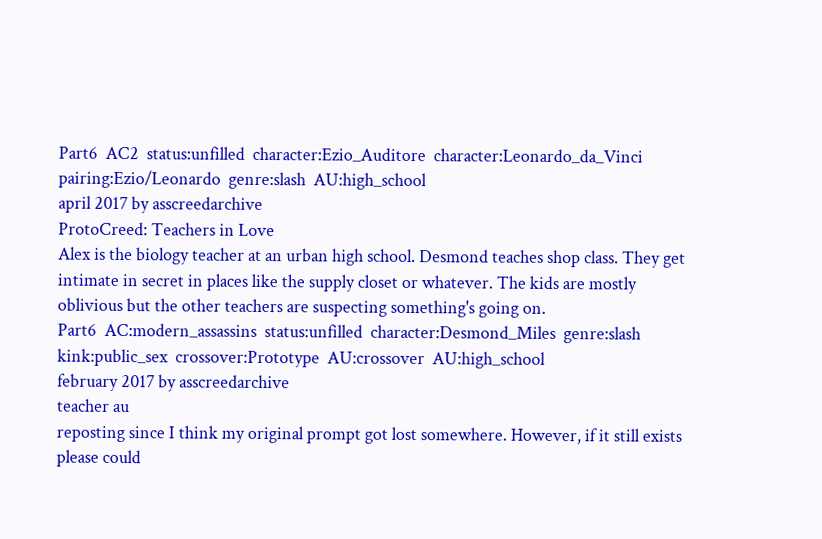Part6  AC2  status:unfilled  character:Ezio_Auditore  character:Leonardo_da_Vinci  pairing:Ezio/Leonardo  genre:slash  AU:high_school
april 2017 by asscreedarchive
ProtoCreed: Teachers in Love
Alex is the biology teacher at an urban high school. Desmond teaches shop class. They get intimate in secret in places like the supply closet or whatever. The kids are mostly oblivious but the other teachers are suspecting something's going on.
Part6  AC:modern_assassins  status:unfilled  character:Desmond_Miles  genre:slash  kink:public_sex  crossover:Prototype  AU:crossover  AU:high_school
february 2017 by asscreedarchive
teacher au
reposting since I think my original prompt got lost somewhere. However, if it still exists please could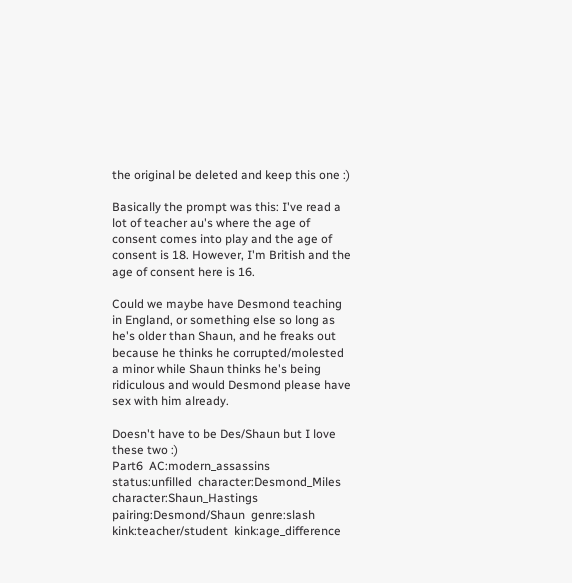the original be deleted and keep this one :)

Basically the prompt was this: I've read a lot of teacher au's where the age of consent comes into play and the age of consent is 18. However, I'm British and the age of consent here is 16.

Could we maybe have Desmond teaching in England, or something else so long as he's older than Shaun, and he freaks out because he thinks he corrupted/molested a minor while Shaun thinks he's being ridiculous and would Desmond please have sex with him already.

Doesn't have to be Des/Shaun but I love these two :)
Part6  AC:modern_assassins  status:unfilled  character:Desmond_Miles  character:Shaun_Hastings  pairing:Desmond/Shaun  genre:slash  kink:teacher/student  kink:age_difference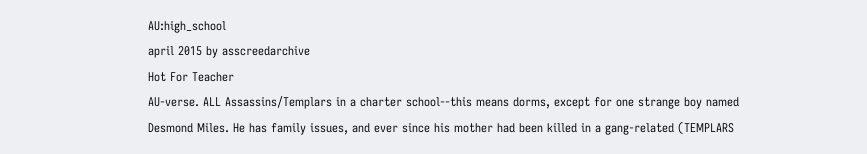AU:high_school
april 2015 by asscreedarchive
Hot For Teacher
AU-verse. ALL Assassins/Templars in a charter school--this means dorms, except for one strange boy named Desmond Miles. He has family issues, and ever since his mother had been killed in a gang-related (TEMPLARS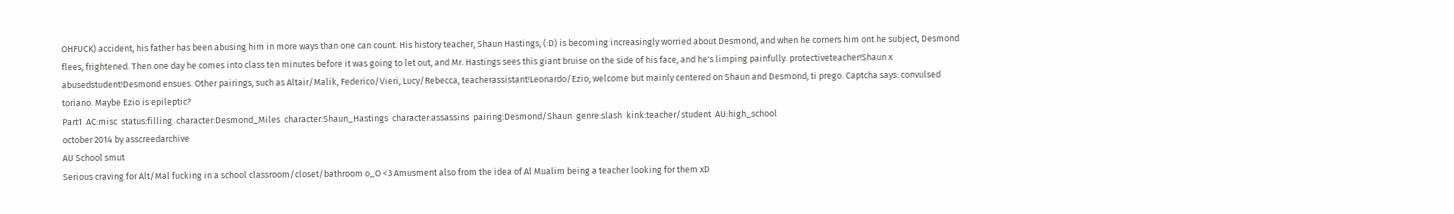OHFUCK) accident, his father has been abusing him in more ways than one can count. His history teacher, Shaun Hastings, (:D) is becoming increasingly worried about Desmond, and when he corners him ont he subject, Desmond flees, frightened. Then one day he comes into class ten minutes before it was going to let out, and Mr. Hastings sees this giant bruise on the side of his face, and he's limping painfully. protectiveteacher!Shaun x abusedstudent!Desmond ensues. Other pairings, such as Altair/Malik, Federico/Vieri, Lucy/Rebecca, teacherassistant!Leonardo/Ezio, welcome but mainly centered on Shaun and Desmond, ti prego. Captcha says: convulsed toriano. Maybe Ezio is epileptic?
Part1  AC:misc  status:filling  character:Desmond_Miles  character:Shaun_Hastings  character:assassins  pairing:Desmond/Shaun  genre:slash  kink:teacher/student  AU:high_school
october 2014 by asscreedarchive
AU School smut
Serious craving for Alt/Mal fucking in a school classroom/closet/bathroom o_O <3 Amusment also from the idea of Al Mualim being a teacher looking for them xD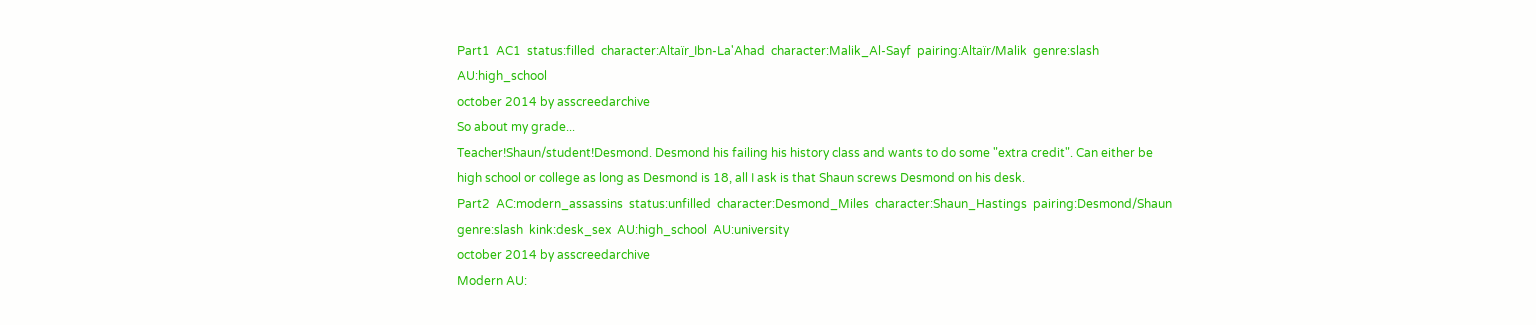Part1  AC1  status:filled  character:Altaïr_Ibn-La'Ahad  character:Malik_Al-Sayf  pairing:Altaïr/Malik  genre:slash  AU:high_school
october 2014 by asscreedarchive
So about my grade...
Teacher!Shaun/student!Desmond. Desmond his failing his history class and wants to do some "extra credit". Can either be high school or college as long as Desmond is 18, all I ask is that Shaun screws Desmond on his desk.
Part2  AC:modern_assassins  status:unfilled  character:Desmond_Miles  character:Shaun_Hastings  pairing:Desmond/Shaun  genre:slash  kink:desk_sex  AU:high_school  AU:university
october 2014 by asscreedarchive
Modern AU: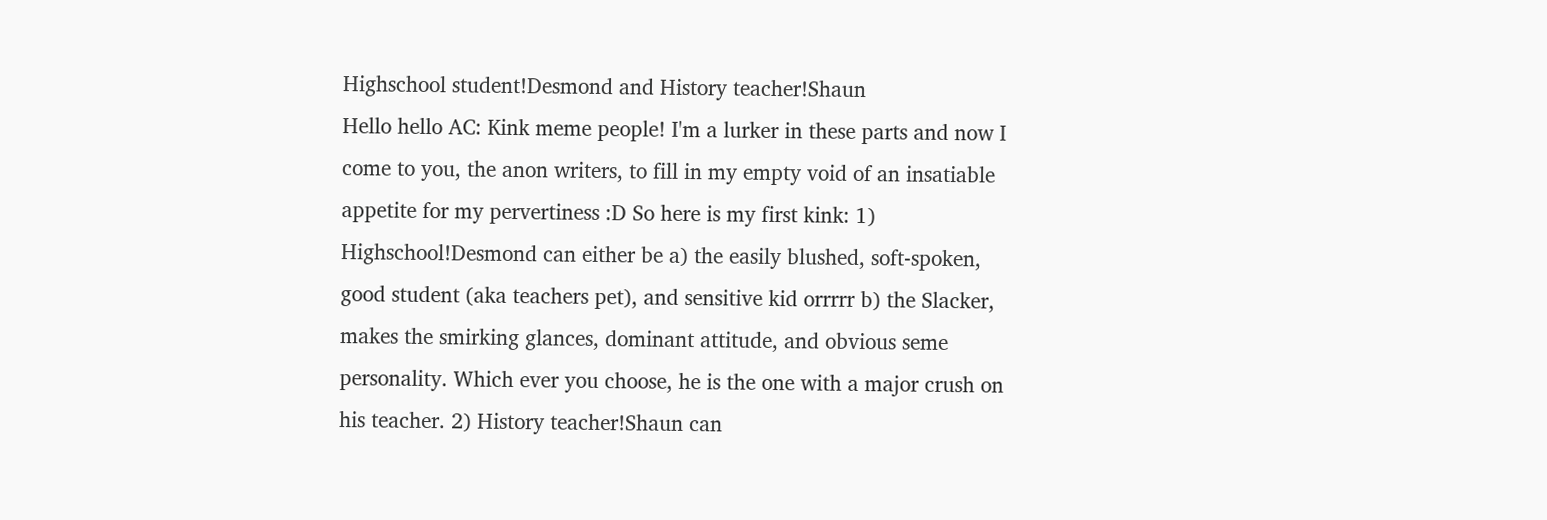Highschool student!Desmond and History teacher!Shaun
Hello hello AC: Kink meme people! I'm a lurker in these parts and now I come to you, the anon writers, to fill in my empty void of an insatiable appetite for my pervertiness :D So here is my first kink: 1) Highschool!Desmond can either be a) the easily blushed, soft-spoken, good student (aka teachers pet), and sensitive kid orrrrr b) the Slacker, makes the smirking glances, dominant attitude, and obvious seme personality. Which ever you choose, he is the one with a major crush on his teacher. 2) History teacher!Shaun can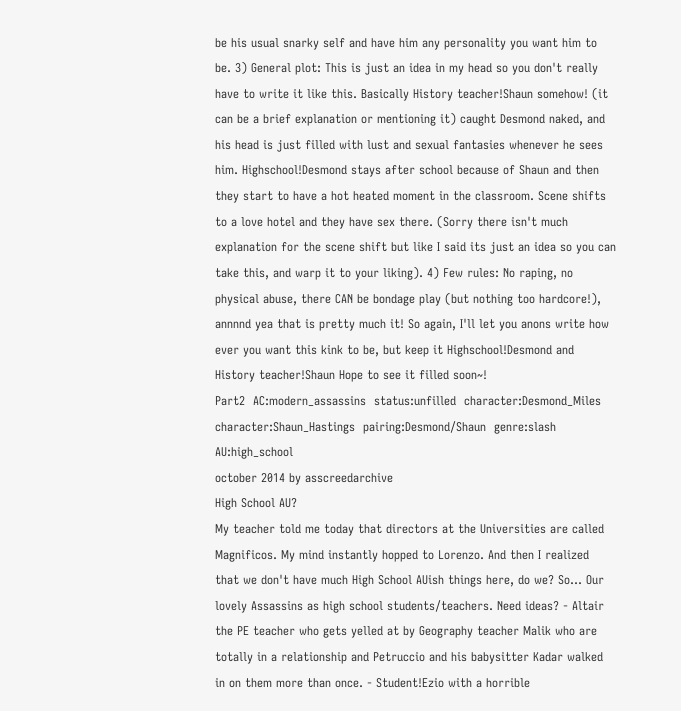be his usual snarky self and have him any personality you want him to be. 3) General plot: This is just an idea in my head so you don't really have to write it like this. Basically History teacher!Shaun somehow! (it can be a brief explanation or mentioning it) caught Desmond naked, and his head is just filled with lust and sexual fantasies whenever he sees him. Highschool!Desmond stays after school because of Shaun and then they start to have a hot heated moment in the classroom. Scene shifts to a love hotel and they have sex there. (Sorry there isn't much explanation for the scene shift but like I said its just an idea so you can take this, and warp it to your liking). 4) Few rules: No raping, no physical abuse, there CAN be bondage play (but nothing too hardcore!), annnnd yea that is pretty much it! So again, I'll let you anons write how ever you want this kink to be, but keep it Highschool!Desmond and History teacher!Shaun Hope to see it filled soon~!
Part2  AC:modern_assassins  status:unfilled  character:Desmond_Miles  character:Shaun_Hastings  pairing:Desmond/Shaun  genre:slash  AU:high_school
october 2014 by asscreedarchive
High School AU?
My teacher told me today that directors at the Universities are called Magnificos. My mind instantly hopped to Lorenzo. And then I realized that we don't have much High School AUish things here, do we? So... Our lovely Assassins as high school students/teachers. Need ideas? - Altair the PE teacher who gets yelled at by Geography teacher Malik who are totally in a relationship and Petruccio and his babysitter Kadar walked in on them more than once. - Student!Ezio with a horrible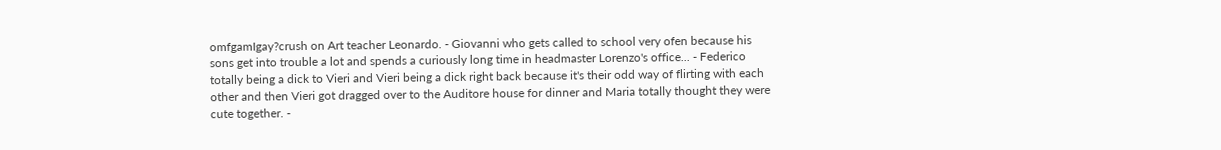omfgamIgay?crush on Art teacher Leonardo. - Giovanni who gets called to school very ofen because his sons get into trouble a lot and spends a curiously long time in headmaster Lorenzo's office... - Federico totally being a dick to Vieri and Vieri being a dick right back because it's their odd way of flirting with each other and then Vieri got dragged over to the Auditore house for dinner and Maria totally thought they were cute together. -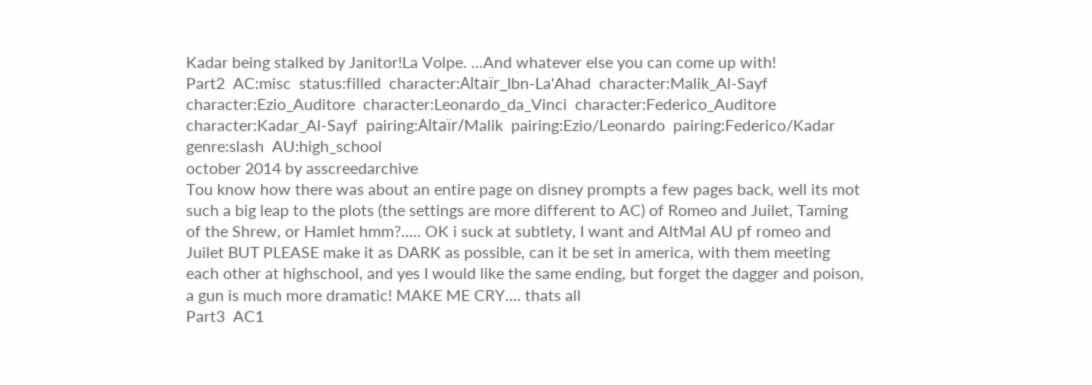Kadar being stalked by Janitor!La Volpe. ...And whatever else you can come up with!
Part2  AC:misc  status:filled  character:Altaïr_Ibn-La'Ahad  character:Malik_Al-Sayf  character:Ezio_Auditore  character:Leonardo_da_Vinci  character:Federico_Auditore  character:Kadar_Al-Sayf  pairing:Altaïr/Malik  pairing:Ezio/Leonardo  pairing:Federico/Kadar  genre:slash  AU:high_school
october 2014 by asscreedarchive
Tou know how there was about an entire page on disney prompts a few pages back, well its mot such a big leap to the plots (the settings are more different to AC) of Romeo and Juilet, Taming of the Shrew, or Hamlet hmm?..... OK i suck at subtlety, I want and AltMal AU pf romeo and Juilet BUT PLEASE make it as DARK as possible, can it be set in america, with them meeting each other at highschool, and yes I would like the same ending, but forget the dagger and poison, a gun is much more dramatic! MAKE ME CRY.... thats all
Part3  AC1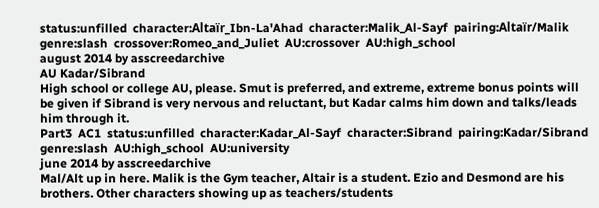status:unfilled  character:Altaïr_Ibn-La'Ahad  character:Malik_Al-Sayf  pairing:Altaïr/Malik  genre:slash  crossover:Romeo_and_Juliet  AU:crossover  AU:high_school
august 2014 by asscreedarchive
AU Kadar/Sibrand
High school or college AU, please. Smut is preferred, and extreme, extreme bonus points will be given if Sibrand is very nervous and reluctant, but Kadar calms him down and talks/leads him through it.
Part3  AC1  status:unfilled  character:Kadar_Al-Sayf  character:Sibrand  pairing:Kadar/Sibrand  genre:slash  AU:high_school  AU:university
june 2014 by asscreedarchive
Mal/Alt up in here. Malik is the Gym teacher, Altair is a student. Ezio and Desmond are his brothers. Other characters showing up as teachers/students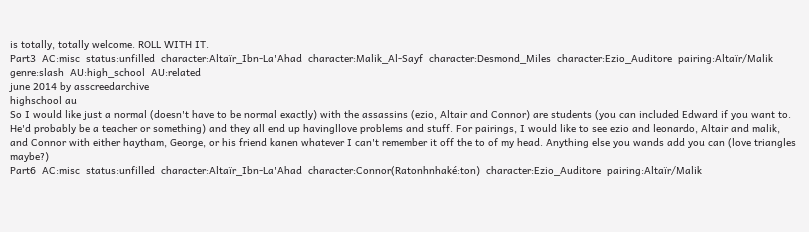is totally, totally welcome. ROLL WITH IT.
Part3  AC:misc  status:unfilled  character:Altaïr_Ibn-La'Ahad  character:Malik_Al-Sayf  character:Desmond_Miles  character:Ezio_Auditore  pairing:Altaïr/Malik  genre:slash  AU:high_school  AU:related
june 2014 by asscreedarchive
highschool au
So I would like just a normal (doesn't have to be normal exactly) with the assassins (ezio, Altair and Connor) are students (you can included Edward if you want to. He'd probably be a teacher or something) and they all end up havingllove problems and stuff. For pairings, I would like to see ezio and leonardo, Altair and malik, and Connor with either haytham, George, or his friend kanen whatever I can't remember it off the to of my head. Anything else you wands add you can (love triangles maybe?)
Part6  AC:misc  status:unfilled  character:Altaïr_Ibn-La'Ahad  character:Connor(Ratonhnhaké:ton)  character:Ezio_Auditore  pairing:Altaïr/Malik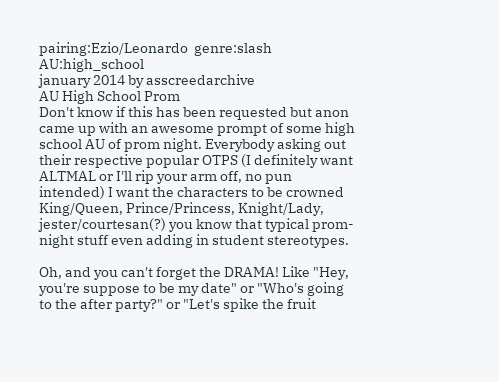pairing:Ezio/Leonardo  genre:slash  AU:high_school
january 2014 by asscreedarchive
AU High School Prom
Don't know if this has been requested but anon came up with an awesome prompt of some high school AU of prom night. Everybody asking out their respective popular OTPS (I definitely want ALTMAL or I'll rip your arm off, no pun intended) I want the characters to be crowned King/Queen, Prince/Princess, Knight/Lady, jester/courtesan(?) you know that typical prom-night stuff even adding in student stereotypes.

Oh, and you can't forget the DRAMA! Like "Hey, you're suppose to be my date" or "Who's going to the after party?" or "Let's spike the fruit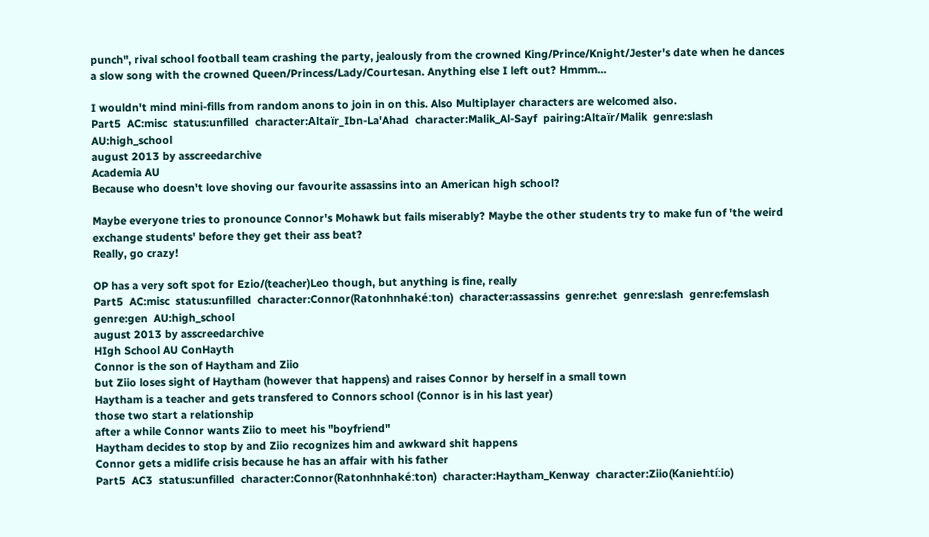punch", rival school football team crashing the party, jealously from the crowned King/Prince/Knight/Jester's date when he dances a slow song with the crowned Queen/Princess/Lady/Courtesan. Anything else I left out? Hmmm...

I wouldn't mind mini-fills from random anons to join in on this. Also Multiplayer characters are welcomed also.
Part5  AC:misc  status:unfilled  character:Altaïr_Ibn-La'Ahad  character:Malik_Al-Sayf  pairing:Altaïr/Malik  genre:slash  AU:high_school
august 2013 by asscreedarchive
Academia AU
Because who doesn't love shoving our favourite assassins into an American high school?

Maybe everyone tries to pronounce Connor's Mohawk but fails miserably? Maybe the other students try to make fun of 'the weird exchange students' before they get their ass beat?
Really, go crazy!

OP has a very soft spot for Ezio/(teacher)Leo though, but anything is fine, really
Part5  AC:misc  status:unfilled  character:Connor(Ratonhnhaké:ton)  character:assassins  genre:het  genre:slash  genre:femslash  genre:gen  AU:high_school
august 2013 by asscreedarchive
HIgh School AU ConHayth
Connor is the son of Haytham and Ziio
but Ziio loses sight of Haytham (however that happens) and raises Connor by herself in a small town
Haytham is a teacher and gets transfered to Connors school (Connor is in his last year)
those two start a relationship
after a while Connor wants Ziio to meet his "boyfriend"
Haytham decides to stop by and Ziio recognizes him and awkward shit happens
Connor gets a midlife crisis because he has an affair with his father
Part5  AC3  status:unfilled  character:Connor(Ratonhnhaké:ton)  character:Haytham_Kenway  character:Ziio(Kaniehtí:io)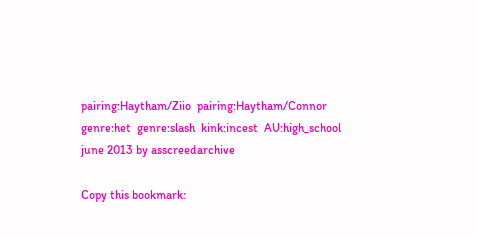pairing:Haytham/Ziio  pairing:Haytham/Connor  genre:het  genre:slash  kink:incest  AU:high_school
june 2013 by asscreedarchive

Copy this bookmark: